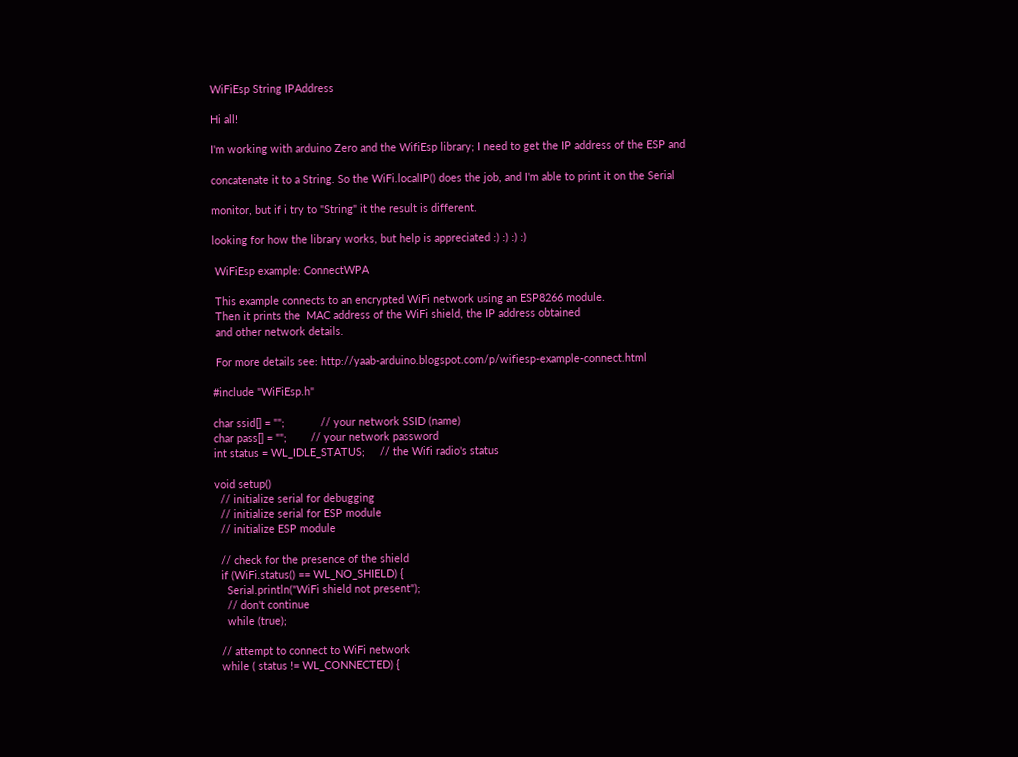WiFiEsp String IPAddress

Hi all!

I'm working with arduino Zero and the WifiEsp library; I need to get the IP address of the ESP and

concatenate it to a String. So the WiFi.localIP() does the job, and I'm able to print it on the Serial

monitor, but if i try to "String" it the result is different.

looking for how the library works, but help is appreciated :) :) :) :)

 WiFiEsp example: ConnectWPA

 This example connects to an encrypted WiFi network using an ESP8266 module.
 Then it prints the  MAC address of the WiFi shield, the IP address obtained
 and other network details.

 For more details see: http://yaab-arduino.blogspot.com/p/wifiesp-example-connect.html

#include "WiFiEsp.h"

char ssid[] = "";            // your network SSID (name)
char pass[] = "";        // your network password
int status = WL_IDLE_STATUS;     // the Wifi radio's status

void setup()
  // initialize serial for debugging
  // initialize serial for ESP module
  // initialize ESP module

  // check for the presence of the shield
  if (WiFi.status() == WL_NO_SHIELD) {
    Serial.println("WiFi shield not present");
    // don't continue
    while (true);

  // attempt to connect to WiFi network
  while ( status != WL_CONNECTED) {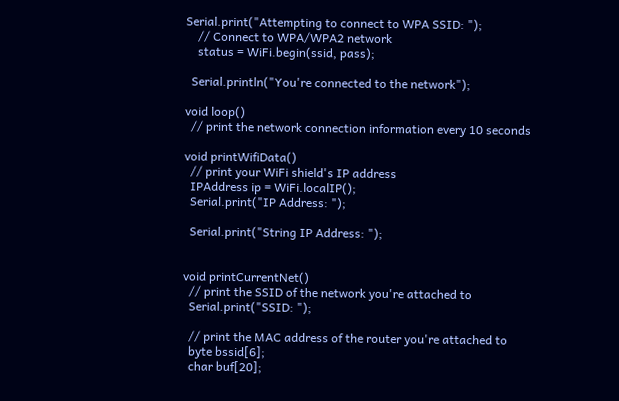Serial.print("Attempting to connect to WPA SSID: ");
    // Connect to WPA/WPA2 network
    status = WiFi.begin(ssid, pass);

  Serial.println("You're connected to the network");

void loop()
  // print the network connection information every 10 seconds

void printWifiData()
  // print your WiFi shield's IP address
  IPAddress ip = WiFi.localIP();
  Serial.print("IP Address: ");

  Serial.print("String IP Address: ");


void printCurrentNet()
  // print the SSID of the network you're attached to
  Serial.print("SSID: ");

  // print the MAC address of the router you're attached to
  byte bssid[6];
  char buf[20];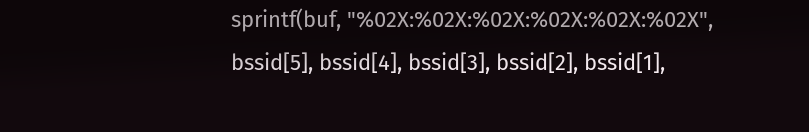sprintf(buf, "%02X:%02X:%02X:%02X:%02X:%02X", bssid[5], bssid[4], bssid[3], bssid[2], bssid[1],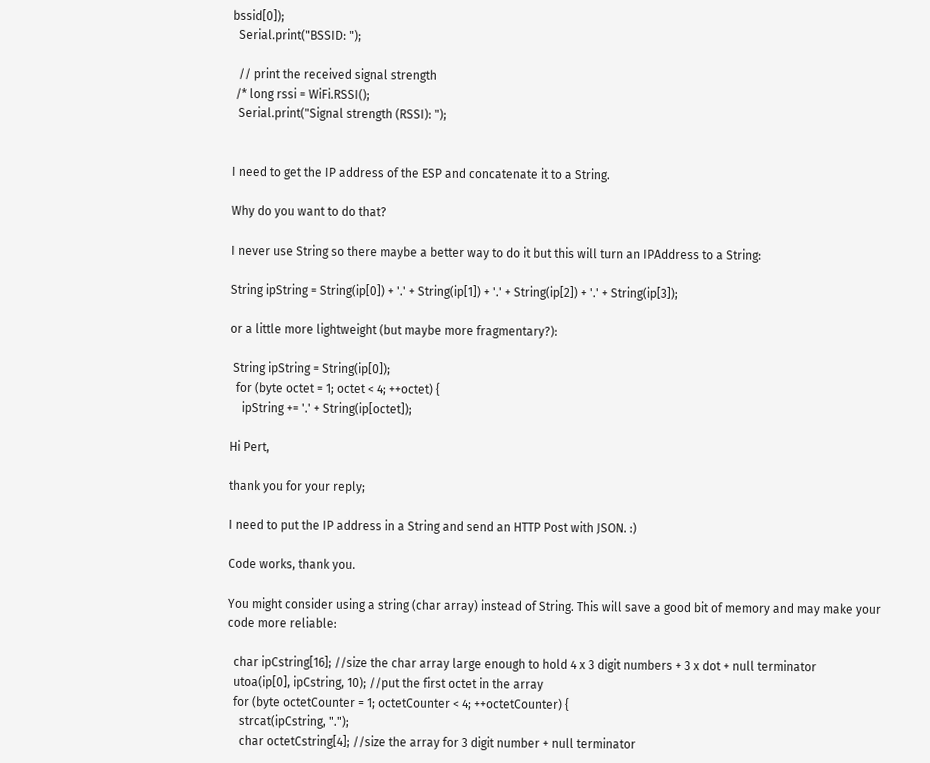bssid[0]);
  Serial.print("BSSID: ");

  // print the received signal strength
 /* long rssi = WiFi.RSSI();
  Serial.print("Signal strength (RSSI): ");


I need to get the IP address of the ESP and concatenate it to a String.

Why do you want to do that?

I never use String so there maybe a better way to do it but this will turn an IPAddress to a String:

String ipString = String(ip[0]) + '.' + String(ip[1]) + '.' + String(ip[2]) + '.' + String(ip[3]);

or a little more lightweight (but maybe more fragmentary?):

 String ipString = String(ip[0]);
  for (byte octet = 1; octet < 4; ++octet) {
    ipString += '.' + String(ip[octet]);

Hi Pert,

thank you for your reply;

I need to put the IP address in a String and send an HTTP Post with JSON. :)

Code works, thank you.

You might consider using a string (char array) instead of String. This will save a good bit of memory and may make your code more reliable:

  char ipCstring[16]; //size the char array large enough to hold 4 x 3 digit numbers + 3 x dot + null terminator
  utoa(ip[0], ipCstring, 10); //put the first octet in the array
  for (byte octetCounter = 1; octetCounter < 4; ++octetCounter) {
    strcat(ipCstring, ".");
    char octetCstring[4]; //size the array for 3 digit number + null terminator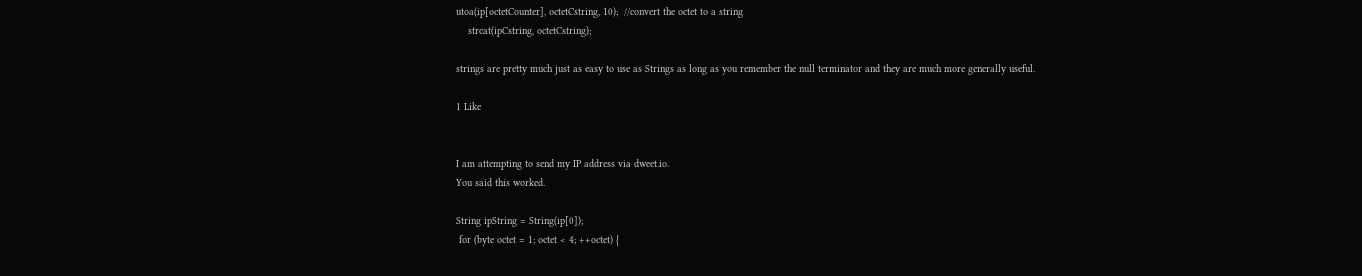utoa(ip[octetCounter], octetCstring, 10);  //convert the octet to a string
    strcat(ipCstring, octetCstring);

strings are pretty much just as easy to use as Strings as long as you remember the null terminator and they are much more generally useful.

1 Like


I am attempting to send my IP address via dweet.io.
You said this worked.

String ipString = String(ip[0]);
 for (byte octet = 1; octet < 4; ++octet) {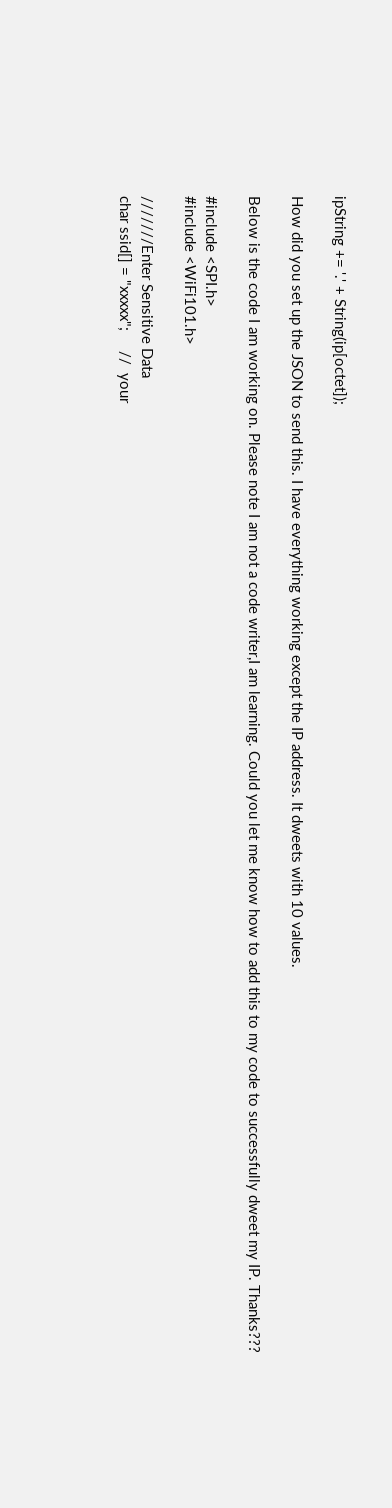ipString += '.' + String(ip[octet]);

How did you set up the JSON to send this. I have everything working except the IP address. It dweets with 10 values.

Below is the code I am working on. Please note I am not a code writer,I am learning. Could you let me know how to add this to my code to successfully dweet my IP. Thanks???

#include <SPI.h>
#include <WiFi101.h>

///////Enter Sensitive Data
char ssid[] = "xxxxx";     //  your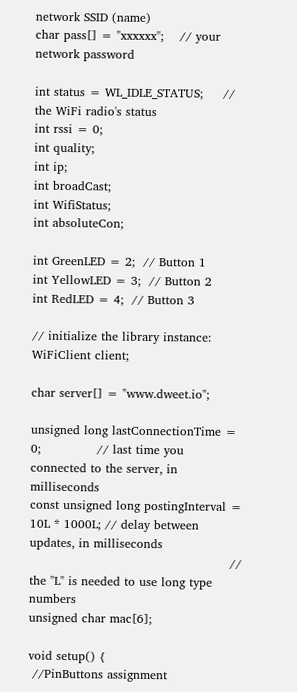network SSID (name)
char pass[] = "xxxxxx";    // your network password

int status = WL_IDLE_STATUS;     // the WiFi radio's status
int rssi = 0;
int quality;
int ip;
int broadCast;
int WifiStatus;
int absoluteCon;

int GreenLED = 2;  // Button 1
int YellowLED = 3;  // Button 2
int RedLED = 4;  // Button 3

// initialize the library instance:
WiFiClient client;

char server[] = "www.dweet.io";

unsigned long lastConnectionTime = 0;              // last time you connected to the server, in milliseconds
const unsigned long postingInterval = 10L * 1000L; // delay between updates, in milliseconds
                                                  // the "L" is needed to use long type numbers
unsigned char mac[6];

void setup() {
 //PinButtons assignment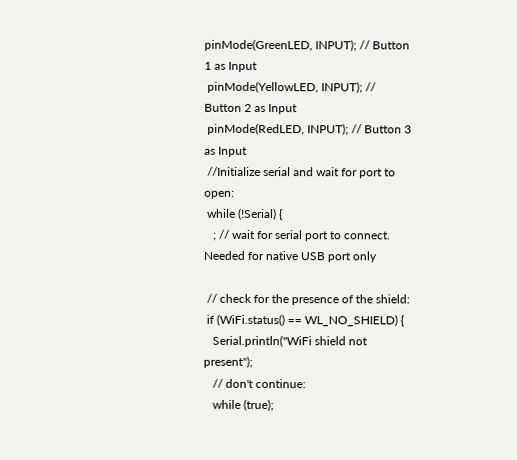pinMode(GreenLED, INPUT); // Button 1 as Input
 pinMode(YellowLED, INPUT); // Button 2 as Input
 pinMode(RedLED, INPUT); // Button 3 as Input
 //Initialize serial and wait for port to open:
 while (!Serial) {
   ; // wait for serial port to connect. Needed for native USB port only

 // check for the presence of the shield:
 if (WiFi.status() == WL_NO_SHIELD) {
   Serial.println("WiFi shield not present");
   // don't continue:
   while (true);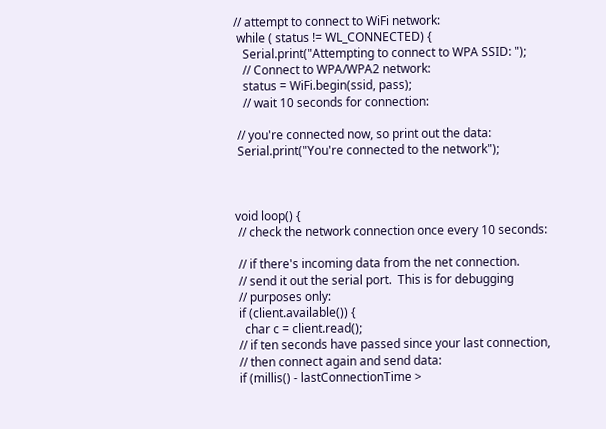// attempt to connect to WiFi network:
 while ( status != WL_CONNECTED) {
   Serial.print("Attempting to connect to WPA SSID: ");
   // Connect to WPA/WPA2 network:
   status = WiFi.begin(ssid, pass);
   // wait 10 seconds for connection:

 // you're connected now, so print out the data:
 Serial.print("You're connected to the network");



void loop() {
 // check the network connection once every 10 seconds:

 // if there's incoming data from the net connection.
 // send it out the serial port.  This is for debugging
 // purposes only:
 if (client.available()) {
   char c = client.read();
 // if ten seconds have passed since your last connection,
 // then connect again and send data:
 if (millis() - lastConnectionTime >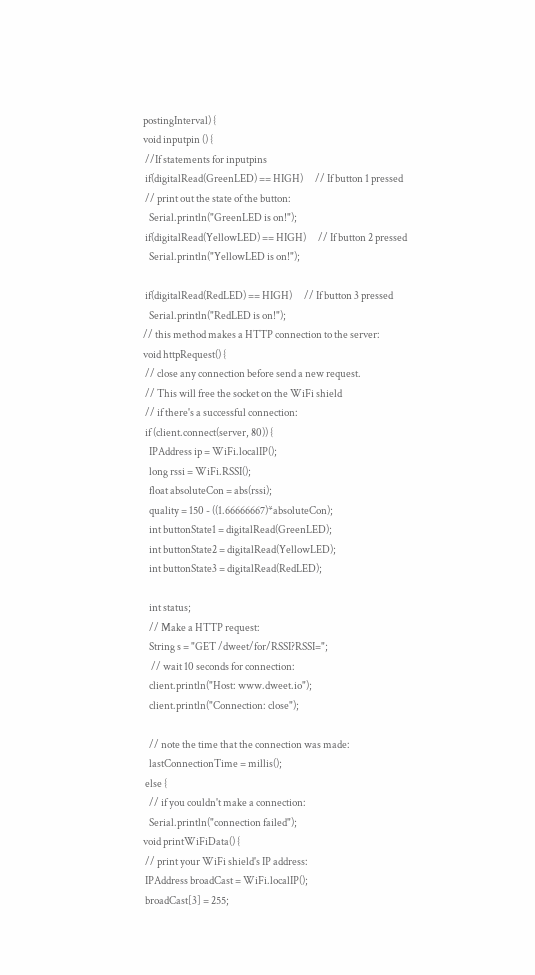postingInterval) {
void inputpin () {
 //If statements for inputpins
 if(digitalRead(GreenLED) == HIGH)      // If button 1 pressed
 // print out the state of the button:
   Serial.println("GreenLED is on!");
 if(digitalRead(YellowLED) == HIGH)      // If button 2 pressed
   Serial.println("YellowLED is on!");

 if(digitalRead(RedLED) == HIGH)      // If button 3 pressed
   Serial.println("RedLED is on!");
// this method makes a HTTP connection to the server:
void httpRequest() {
 // close any connection before send a new request.
 // This will free the socket on the WiFi shield
 // if there's a successful connection:
 if (client.connect(server, 80)) {
   IPAddress ip = WiFi.localIP();
   long rssi = WiFi.RSSI();
   float absoluteCon = abs(rssi);
   quality = 150 - ((1.66666667)*absoluteCon);
   int buttonState1 = digitalRead(GreenLED);
   int buttonState2 = digitalRead(YellowLED);
   int buttonState3 = digitalRead(RedLED);

   int status;
   // Make a HTTP request:
   String s = "GET /dweet/for/RSSI?RSSI=";
    // wait 10 seconds for connection:
   client.println("Host: www.dweet.io");
   client.println("Connection: close");

   // note the time that the connection was made:
   lastConnectionTime = millis();
 else {
   // if you couldn't make a connection:
   Serial.println("connection failed");
void printWiFiData() {
 // print your WiFi shield's IP address:
 IPAddress broadCast = WiFi.localIP();
 broadCast[3] = 255;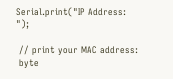Serial.print("IP Address: ");

 // print your MAC address:
 byte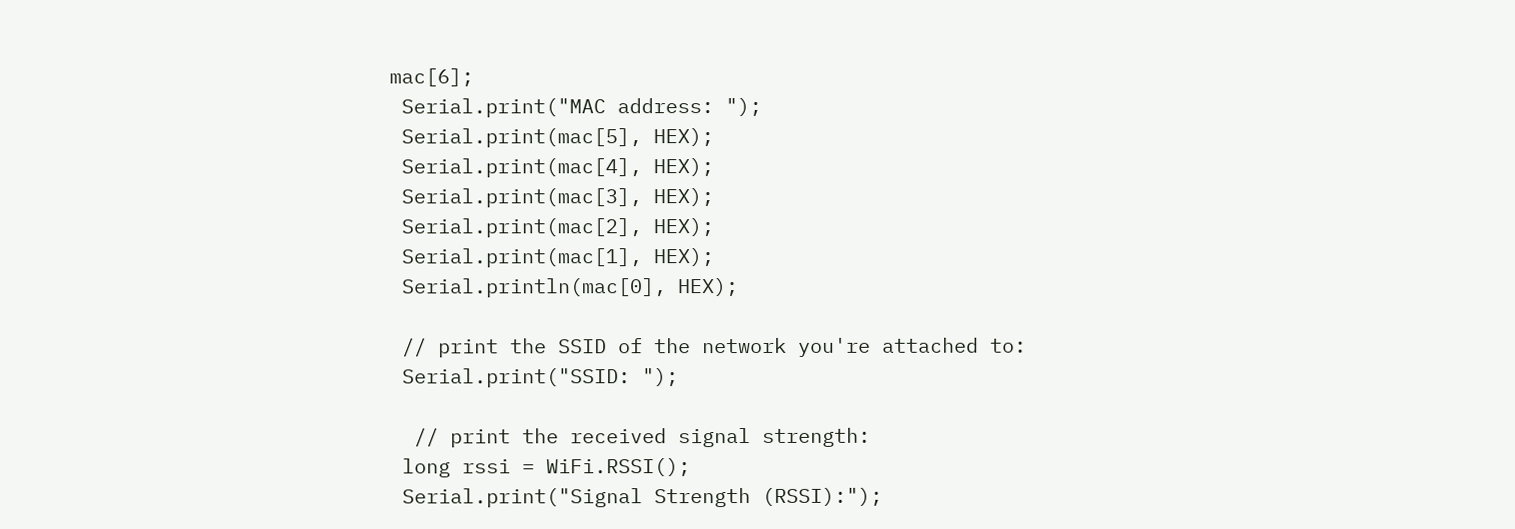mac[6];
 Serial.print("MAC address: ");
 Serial.print(mac[5], HEX);
 Serial.print(mac[4], HEX);
 Serial.print(mac[3], HEX);
 Serial.print(mac[2], HEX);
 Serial.print(mac[1], HEX);
 Serial.println(mac[0], HEX);

 // print the SSID of the network you're attached to:
 Serial.print("SSID: ");

  // print the received signal strength:
 long rssi = WiFi.RSSI();
 Serial.print("Signal Strength (RSSI):");